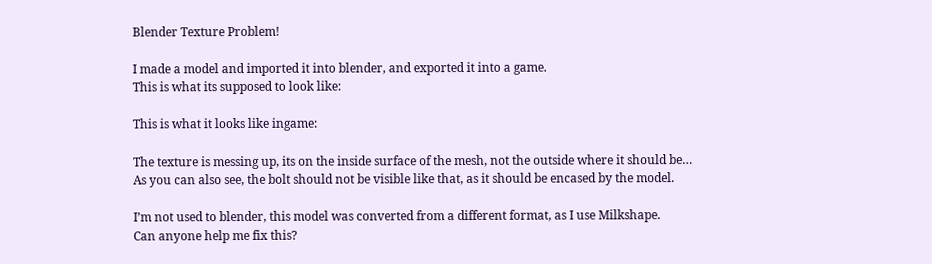Blender Texture Problem!

I made a model and imported it into blender, and exported it into a game.
This is what its supposed to look like:

This is what it looks like ingame:

The texture is messing up, its on the inside surface of the mesh, not the outside where it should be…
As you can also see, the bolt should not be visible like that, as it should be encased by the model.

I’m not used to blender, this model was converted from a different format, as I use Milkshape.
Can anyone help me fix this?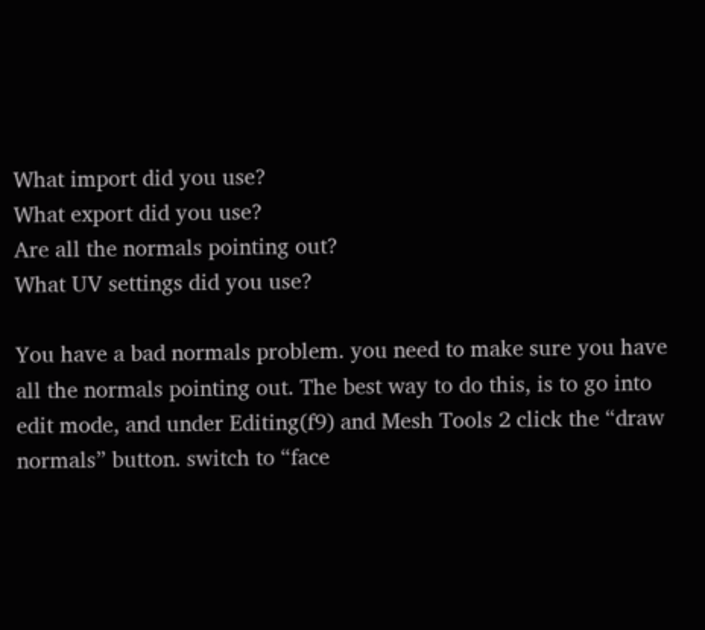What import did you use?
What export did you use?
Are all the normals pointing out?
What UV settings did you use?

You have a bad normals problem. you need to make sure you have all the normals pointing out. The best way to do this, is to go into edit mode, and under Editing(f9) and Mesh Tools 2 click the “draw normals” button. switch to “face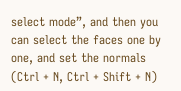select mode”, and then you can select the faces one by one, and set the normals (Ctrl + N, Ctrl + Shift + N)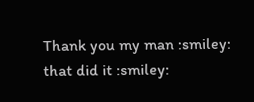Thank you my man :smiley:
that did it :smiley: